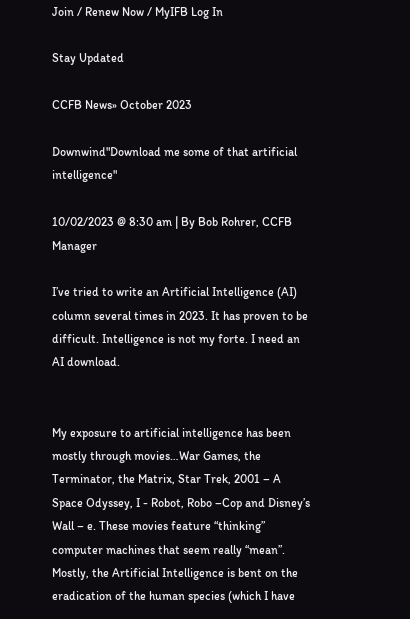Join / Renew Now / MyIFB Log In

Stay Updated

CCFB News» October 2023

Downwind"Download me some of that artificial intelligence"

10/02/2023 @ 8:30 am | By Bob Rohrer, CCFB Manager

I’ve tried to write an Artificial Intelligence (AI) column several times in 2023. It has proven to be difficult. Intelligence is not my forte. I need an AI download.


My exposure to artificial intelligence has been mostly through movies…War Games, the Terminator, the Matrix, Star Trek, 2001 – A Space Odyssey, I - Robot, Robo –Cop and Disney’s Wall – e. These movies feature “thinking” computer machines that seem really “mean”. Mostly, the Artificial Intelligence is bent on the eradication of the human species (which I have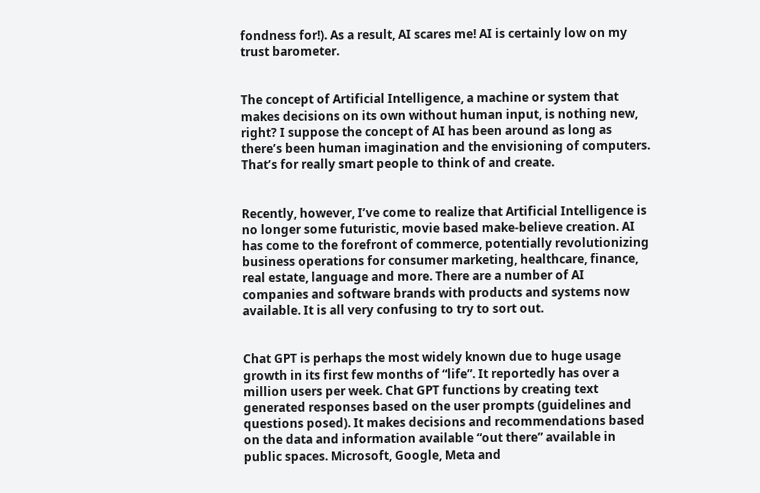fondness for!). As a result, AI scares me! AI is certainly low on my trust barometer.


The concept of Artificial Intelligence, a machine or system that makes decisions on its own without human input, is nothing new, right? I suppose the concept of AI has been around as long as there’s been human imagination and the envisioning of computers. That’s for really smart people to think of and create.


Recently, however, I’ve come to realize that Artificial Intelligence is no longer some futuristic, movie based make-believe creation. AI has come to the forefront of commerce, potentially revolutionizing business operations for consumer marketing, healthcare, finance, real estate, language and more. There are a number of AI companies and software brands with products and systems now available. It is all very confusing to try to sort out.


Chat GPT is perhaps the most widely known due to huge usage growth in its first few months of “life”. It reportedly has over a million users per week. Chat GPT functions by creating text generated responses based on the user prompts (guidelines and questions posed). It makes decisions and recommendations based on the data and information available “out there” available in public spaces. Microsoft, Google, Meta and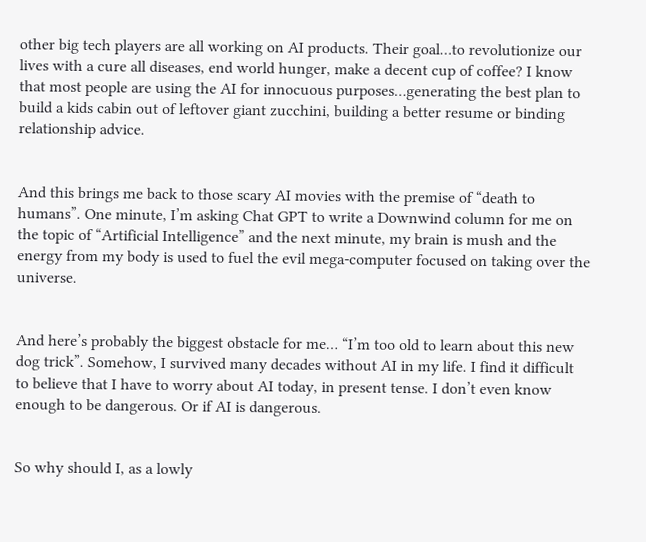other big tech players are all working on AI products. Their goal…to revolutionize our lives with a cure all diseases, end world hunger, make a decent cup of coffee? I know that most people are using the AI for innocuous purposes…generating the best plan to build a kids cabin out of leftover giant zucchini, building a better resume or binding relationship advice.


And this brings me back to those scary AI movies with the premise of “death to humans”. One minute, I’m asking Chat GPT to write a Downwind column for me on the topic of “Artificial Intelligence” and the next minute, my brain is mush and the energy from my body is used to fuel the evil mega-computer focused on taking over the universe.


And here’s probably the biggest obstacle for me… “I’m too old to learn about this new dog trick”. Somehow, I survived many decades without AI in my life. I find it difficult to believe that I have to worry about AI today, in present tense. I don’t even know enough to be dangerous. Or if AI is dangerous.


So why should I, as a lowly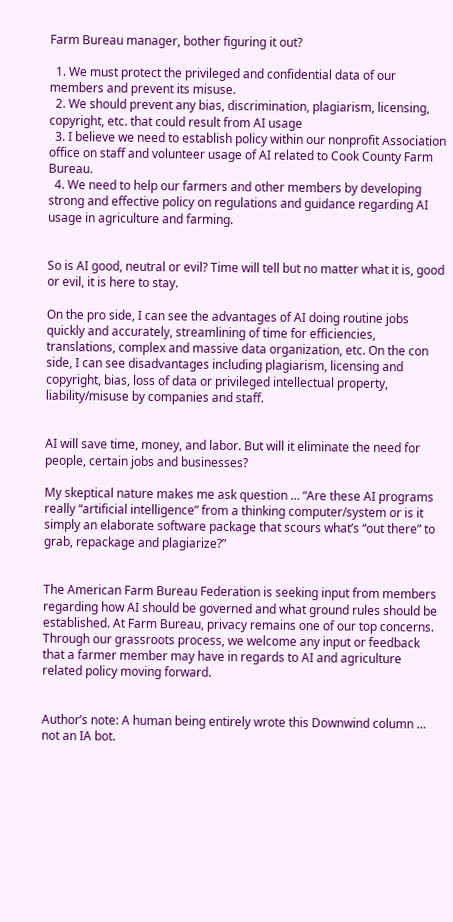Farm Bureau manager, bother figuring it out?

  1. We must protect the privileged and confidential data of our members and prevent its misuse.
  2. We should prevent any bias, discrimination, plagiarism, licensing, copyright, etc. that could result from AI usage
  3. I believe we need to establish policy within our nonprofit Association office on staff and volunteer usage of AI related to Cook County Farm Bureau.
  4. We need to help our farmers and other members by developing strong and effective policy on regulations and guidance regarding AI usage in agriculture and farming.


So is AI good, neutral or evil? Time will tell but no matter what it is, good or evil, it is here to stay.

On the pro side, I can see the advantages of AI doing routine jobs quickly and accurately, streamlining of time for efficiencies, translations, complex and massive data organization, etc. On the con side, I can see disadvantages including plagiarism, licensing and copyright, bias, loss of data or privileged intellectual property, liability/misuse by companies and staff.


AI will save time, money, and labor. But will it eliminate the need for people, certain jobs and businesses?

My skeptical nature makes me ask question … “Are these AI programs really “artificial intelligence” from a thinking computer/system or is it simply an elaborate software package that scours what’s “out there” to grab, repackage and plagiarize?”


The American Farm Bureau Federation is seeking input from members regarding how AI should be governed and what ground rules should be established. At Farm Bureau, privacy remains one of our top concerns. Through our grassroots process, we welcome any input or feedback that a farmer member may have in regards to AI and agriculture related policy moving forward.


Author’s note: A human being entirely wrote this Downwind column … not an IA bot.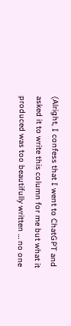(Alright, I confess that I went to ChatGPT and asked it to write this column for me but what it produced was too beautifully written … no one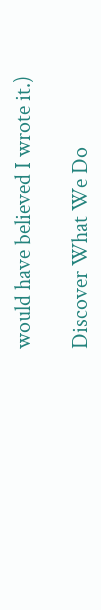would have believed I wrote it.)

Discover What We Do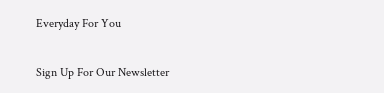Everyday For You

Sign Up For Our Newsletter